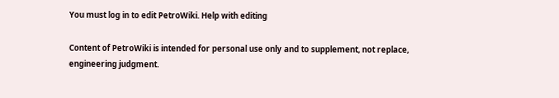You must log in to edit PetroWiki. Help with editing

Content of PetroWiki is intended for personal use only and to supplement, not replace, engineering judgment.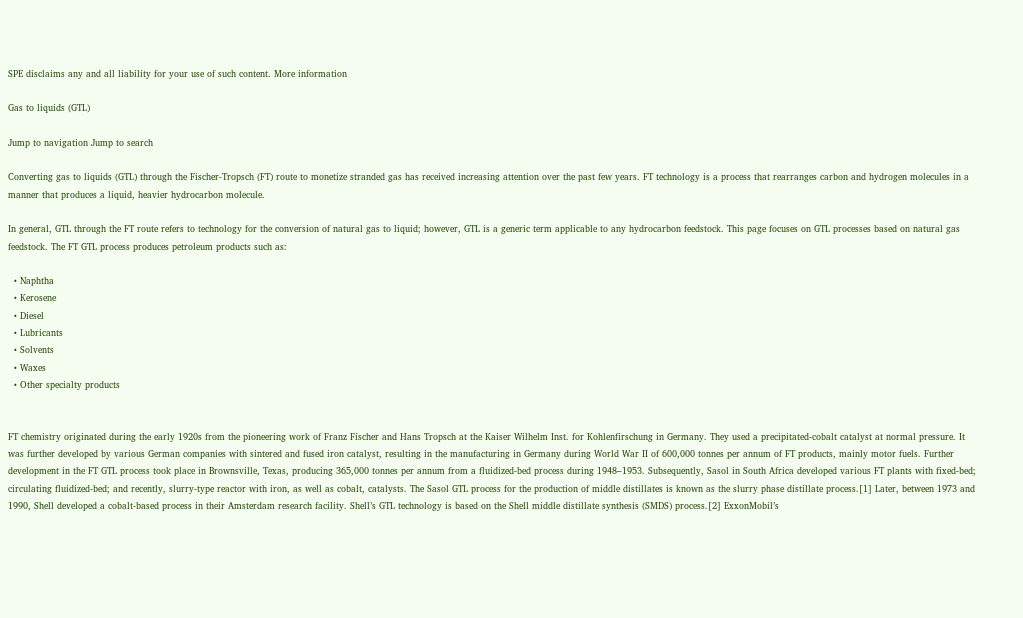SPE disclaims any and all liability for your use of such content. More information

Gas to liquids (GTL)

Jump to navigation Jump to search

Converting gas to liquids (GTL) through the Fischer-Tropsch (FT) route to monetize stranded gas has received increasing attention over the past few years. FT technology is a process that rearranges carbon and hydrogen molecules in a manner that produces a liquid, heavier hydrocarbon molecule.

In general, GTL through the FT route refers to technology for the conversion of natural gas to liquid; however, GTL is a generic term applicable to any hydrocarbon feedstock. This page focuses on GTL processes based on natural gas feedstock. The FT GTL process produces petroleum products such as:

  • Naphtha
  • Kerosene
  • Diesel
  • Lubricants
  • Solvents
  • Waxes
  • Other specialty products


FT chemistry originated during the early 1920s from the pioneering work of Franz Fischer and Hans Tropsch at the Kaiser Wilhelm Inst. for Kohlenfirschung in Germany. They used a precipitated-cobalt catalyst at normal pressure. It was further developed by various German companies with sintered and fused iron catalyst, resulting in the manufacturing in Germany during World War II of 600,000 tonnes per annum of FT products, mainly motor fuels. Further development in the FT GTL process took place in Brownsville, Texas, producing 365,000 tonnes per annum from a fluidized-bed process during 1948–1953. Subsequently, Sasol in South Africa developed various FT plants with fixed-bed; circulating fluidized-bed; and recently, slurry-type reactor with iron, as well as cobalt, catalysts. The Sasol GTL process for the production of middle distillates is known as the slurry phase distillate process.[1] Later, between 1973 and 1990, Shell developed a cobalt-based process in their Amsterdam research facility. Shell’s GTL technology is based on the Shell middle distillate synthesis (SMDS) process.[2] ExxonMobil’s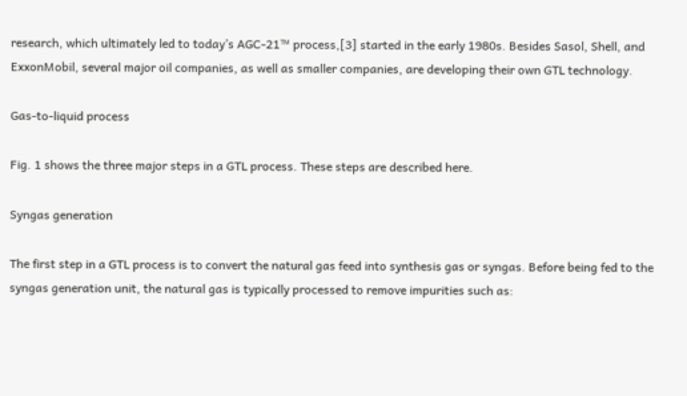research, which ultimately led to today’s AGC-21™ process,[3] started in the early 1980s. Besides Sasol, Shell, and ExxonMobil, several major oil companies, as well as smaller companies, are developing their own GTL technology.

Gas-to-liquid process

Fig. 1 shows the three major steps in a GTL process. These steps are described here.

Syngas generation

The first step in a GTL process is to convert the natural gas feed into synthesis gas or syngas. Before being fed to the syngas generation unit, the natural gas is typically processed to remove impurities such as: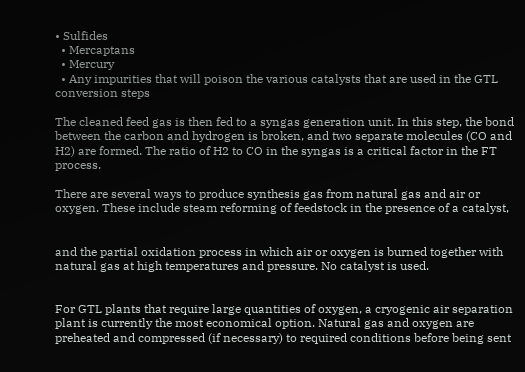• Sulfides
  • Mercaptans
  • Mercury
  • Any impurities that will poison the various catalysts that are used in the GTL conversion steps

The cleaned feed gas is then fed to a syngas generation unit. In this step, the bond between the carbon and hydrogen is broken, and two separate molecules (CO and H2) are formed. The ratio of H2 to CO in the syngas is a critical factor in the FT process.

There are several ways to produce synthesis gas from natural gas and air or oxygen. These include steam reforming of feedstock in the presence of a catalyst,


and the partial oxidation process in which air or oxygen is burned together with natural gas at high temperatures and pressure. No catalyst is used.


For GTL plants that require large quantities of oxygen, a cryogenic air separation plant is currently the most economical option. Natural gas and oxygen are preheated and compressed (if necessary) to required conditions before being sent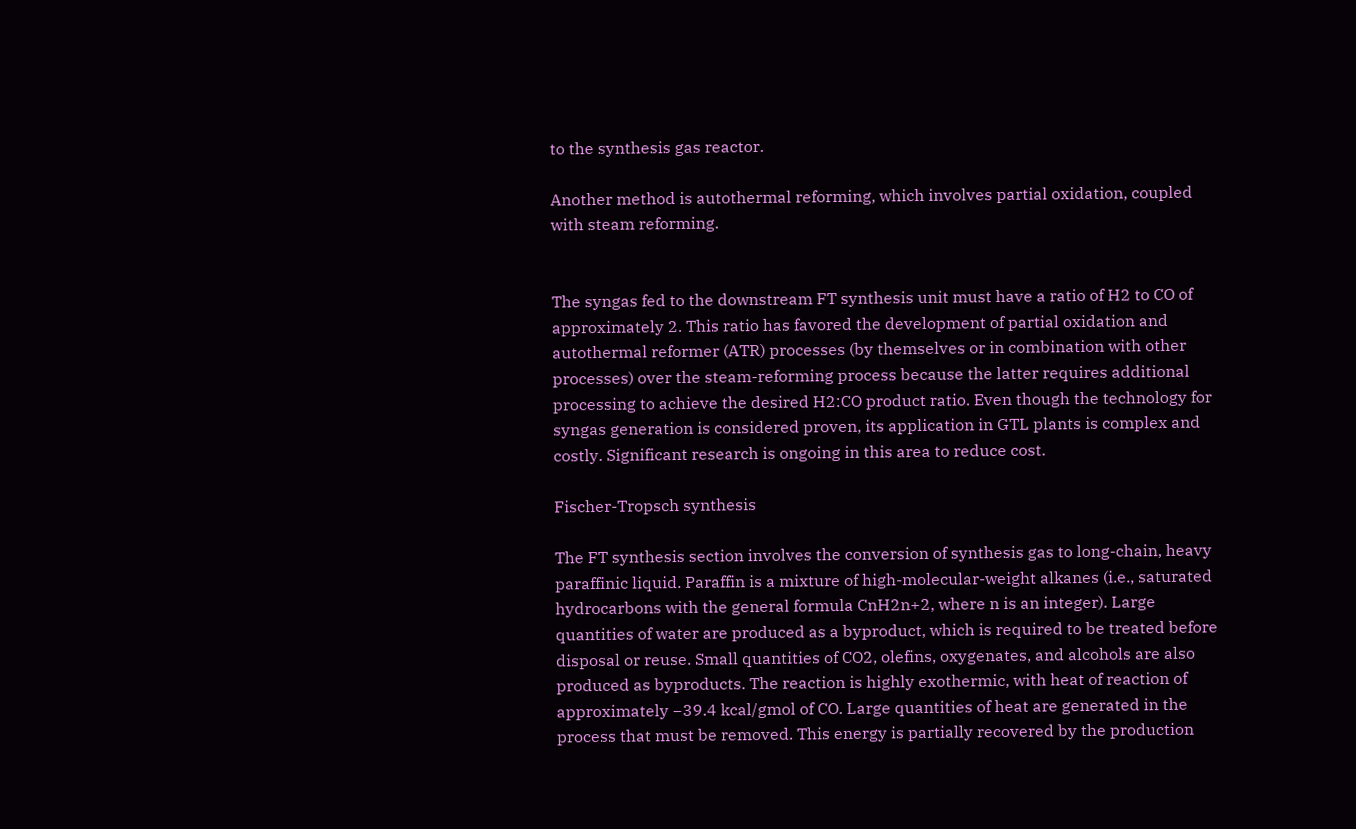to the synthesis gas reactor.

Another method is autothermal reforming, which involves partial oxidation, coupled with steam reforming.


The syngas fed to the downstream FT synthesis unit must have a ratio of H2 to CO of approximately 2. This ratio has favored the development of partial oxidation and autothermal reformer (ATR) processes (by themselves or in combination with other processes) over the steam-reforming process because the latter requires additional processing to achieve the desired H2:CO product ratio. Even though the technology for syngas generation is considered proven, its application in GTL plants is complex and costly. Significant research is ongoing in this area to reduce cost.

Fischer-Tropsch synthesis

The FT synthesis section involves the conversion of synthesis gas to long-chain, heavy paraffinic liquid. Paraffin is a mixture of high-molecular-weight alkanes (i.e., saturated hydrocarbons with the general formula CnH2n+2, where n is an integer). Large quantities of water are produced as a byproduct, which is required to be treated before disposal or reuse. Small quantities of CO2, olefins, oxygenates, and alcohols are also produced as byproducts. The reaction is highly exothermic, with heat of reaction of approximately −39.4 kcal/gmol of CO. Large quantities of heat are generated in the process that must be removed. This energy is partially recovered by the production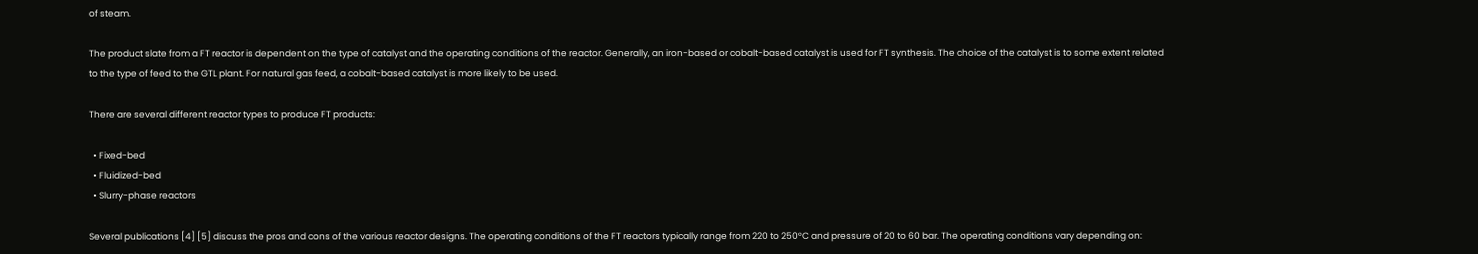of steam.

The product slate from a FT reactor is dependent on the type of catalyst and the operating conditions of the reactor. Generally, an iron-based or cobalt-based catalyst is used for FT synthesis. The choice of the catalyst is to some extent related to the type of feed to the GTL plant. For natural gas feed, a cobalt-based catalyst is more likely to be used.

There are several different reactor types to produce FT products:

  • Fixed-bed
  • Fluidized-bed
  • Slurry-phase reactors

Several publications [4] [5] discuss the pros and cons of the various reactor designs. The operating conditions of the FT reactors typically range from 220 to 250°C and pressure of 20 to 60 bar. The operating conditions vary depending on: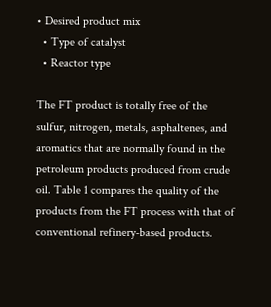• Desired product mix
  • Type of catalyst
  • Reactor type

The FT product is totally free of the sulfur, nitrogen, metals, asphaltenes, and aromatics that are normally found in the petroleum products produced from crude oil. Table 1 compares the quality of the products from the FT process with that of conventional refinery-based products.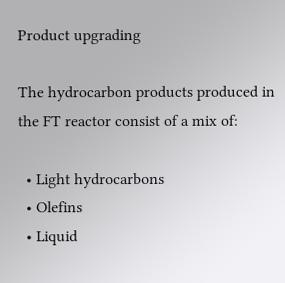Product upgrading

The hydrocarbon products produced in the FT reactor consist of a mix of:

  • Light hydrocarbons
  • Olefins
  • Liquid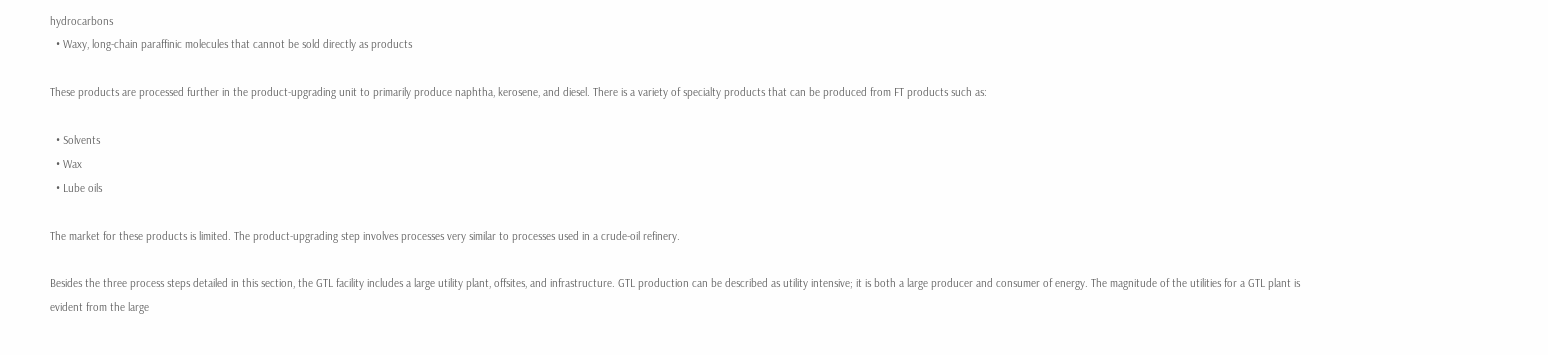hydrocarbons
  • Waxy, long-chain paraffinic molecules that cannot be sold directly as products

These products are processed further in the product-upgrading unit to primarily produce naphtha, kerosene, and diesel. There is a variety of specialty products that can be produced from FT products such as:

  • Solvents
  • Wax
  • Lube oils

The market for these products is limited. The product-upgrading step involves processes very similar to processes used in a crude-oil refinery.

Besides the three process steps detailed in this section, the GTL facility includes a large utility plant, offsites, and infrastructure. GTL production can be described as utility intensive; it is both a large producer and consumer of energy. The magnitude of the utilities for a GTL plant is evident from the large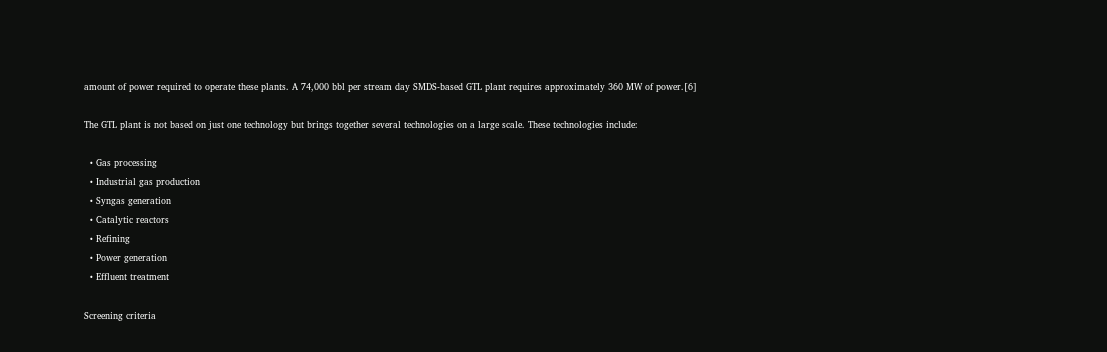amount of power required to operate these plants. A 74,000 bbl per stream day SMDS-based GTL plant requires approximately 360 MW of power.[6]

The GTL plant is not based on just one technology but brings together several technologies on a large scale. These technologies include:

  • Gas processing
  • Industrial gas production
  • Syngas generation
  • Catalytic reactors
  • Refining
  • Power generation
  • Effluent treatment

Screening criteria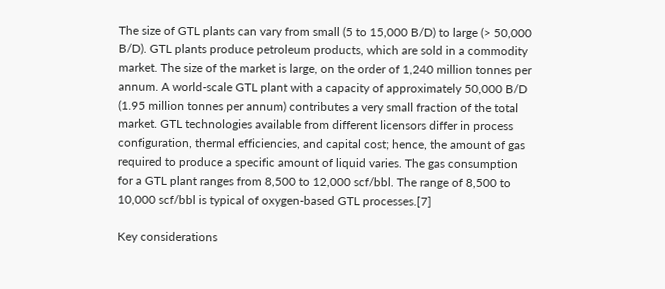The size of GTL plants can vary from small (5 to 15,000 B/D) to large (> 50,000 B/D). GTL plants produce petroleum products, which are sold in a commodity market. The size of the market is large, on the order of 1,240 million tonnes per annum. A world-scale GTL plant with a capacity of approximately 50,000 B/D (1.95 million tonnes per annum) contributes a very small fraction of the total market. GTL technologies available from different licensors differ in process configuration, thermal efficiencies, and capital cost; hence, the amount of gas required to produce a specific amount of liquid varies. The gas consumption for a GTL plant ranges from 8,500 to 12,000 scf/bbl. The range of 8,500 to 10,000 scf/bbl is typical of oxygen-based GTL processes.[7]

Key considerations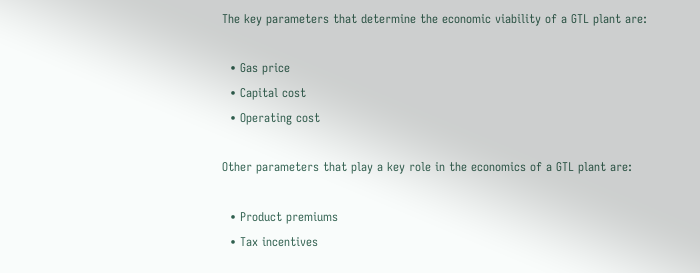The key parameters that determine the economic viability of a GTL plant are:

  • Gas price
  • Capital cost
  • Operating cost

Other parameters that play a key role in the economics of a GTL plant are:

  • Product premiums
  • Tax incentives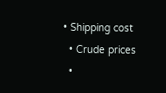• Shipping cost
  • Crude prices
  •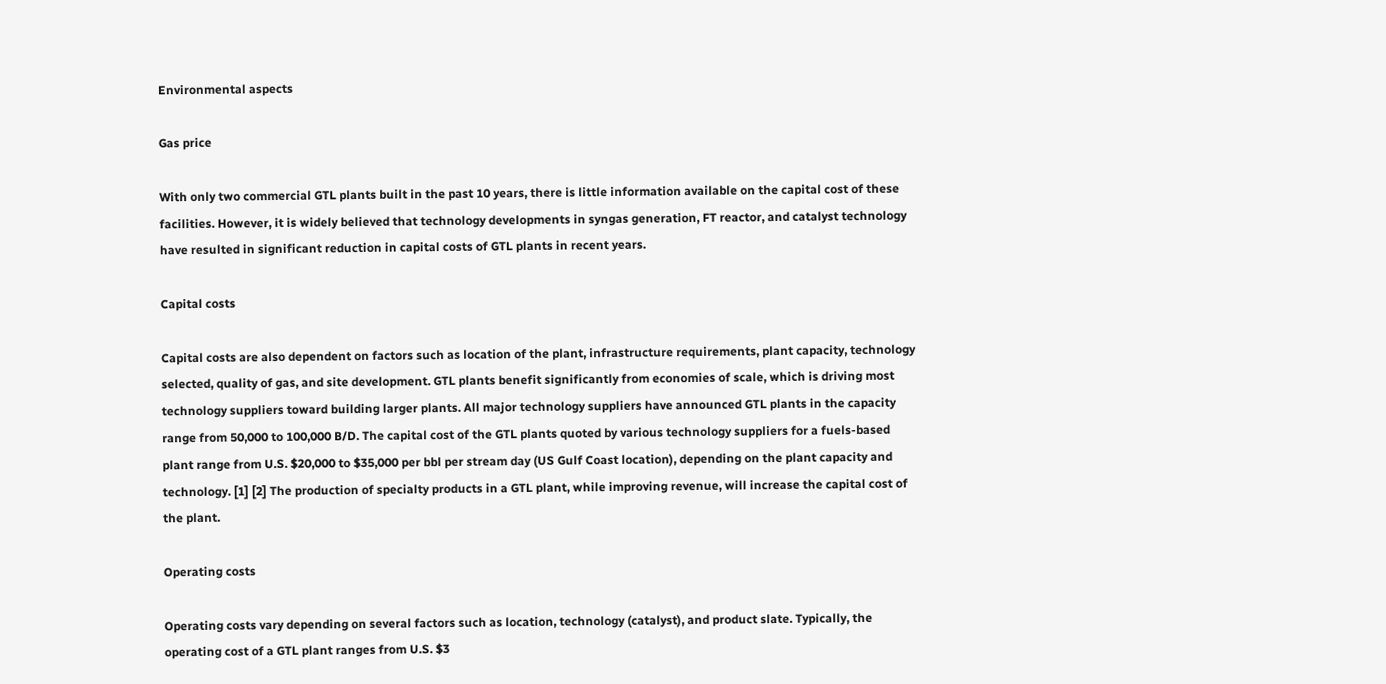Environmental aspects

Gas price

With only two commercial GTL plants built in the past 10 years, there is little information available on the capital cost of these facilities. However, it is widely believed that technology developments in syngas generation, FT reactor, and catalyst technology have resulted in significant reduction in capital costs of GTL plants in recent years.

Capital costs

Capital costs are also dependent on factors such as location of the plant, infrastructure requirements, plant capacity, technology selected, quality of gas, and site development. GTL plants benefit significantly from economies of scale, which is driving most technology suppliers toward building larger plants. All major technology suppliers have announced GTL plants in the capacity range from 50,000 to 100,000 B/D. The capital cost of the GTL plants quoted by various technology suppliers for a fuels-based plant range from U.S. $20,000 to $35,000 per bbl per stream day (US Gulf Coast location), depending on the plant capacity and technology. [1] [2] The production of specialty products in a GTL plant, while improving revenue, will increase the capital cost of the plant.

Operating costs

Operating costs vary depending on several factors such as location, technology (catalyst), and product slate. Typically, the operating cost of a GTL plant ranges from U.S. $3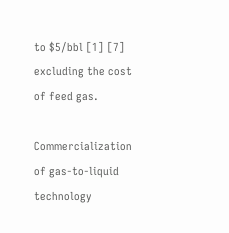to $5/bbl [1] [7] excluding the cost of feed gas.

Commercialization of gas-to-liquid technology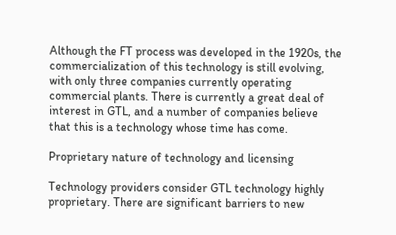Although the FT process was developed in the 1920s, the commercialization of this technology is still evolving, with only three companies currently operating commercial plants. There is currently a great deal of interest in GTL, and a number of companies believe that this is a technology whose time has come.

Proprietary nature of technology and licensing

Technology providers consider GTL technology highly proprietary. There are significant barriers to new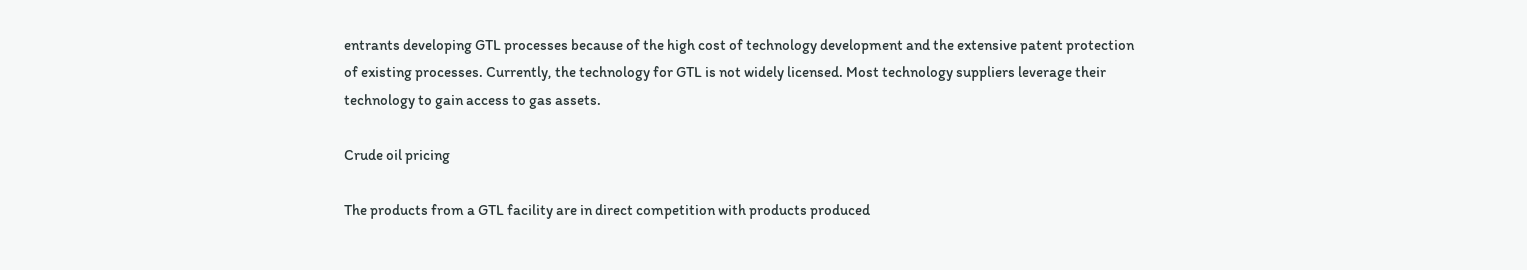entrants developing GTL processes because of the high cost of technology development and the extensive patent protection of existing processes. Currently, the technology for GTL is not widely licensed. Most technology suppliers leverage their technology to gain access to gas assets.

Crude oil pricing

The products from a GTL facility are in direct competition with products produced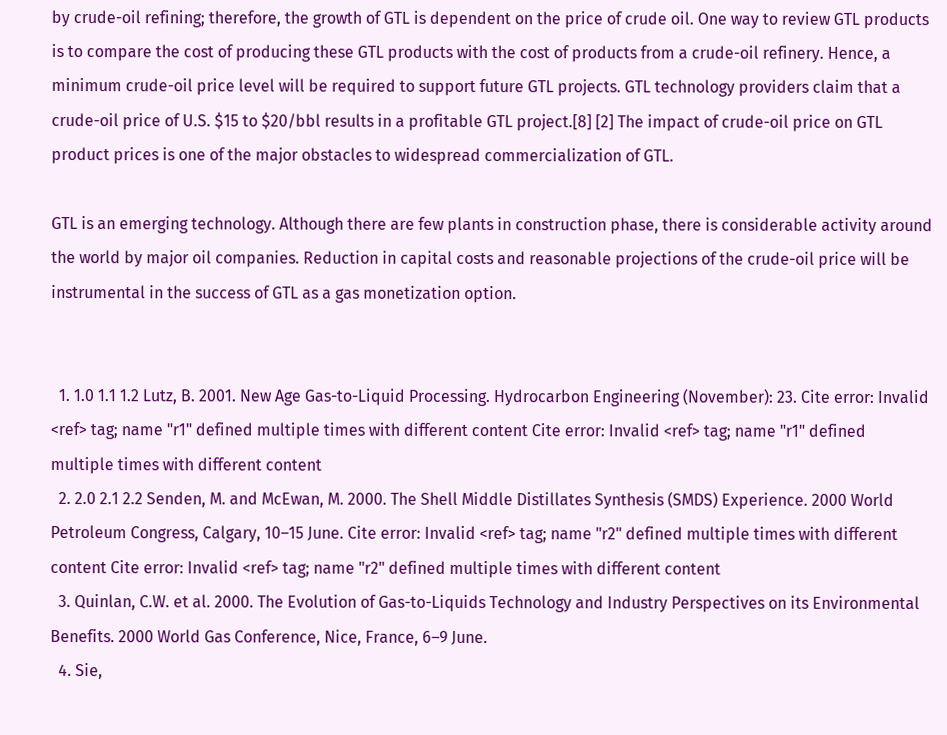by crude-oil refining; therefore, the growth of GTL is dependent on the price of crude oil. One way to review GTL products is to compare the cost of producing these GTL products with the cost of products from a crude-oil refinery. Hence, a minimum crude-oil price level will be required to support future GTL projects. GTL technology providers claim that a crude-oil price of U.S. $15 to $20/bbl results in a profitable GTL project.[8] [2] The impact of crude-oil price on GTL product prices is one of the major obstacles to widespread commercialization of GTL.

GTL is an emerging technology. Although there are few plants in construction phase, there is considerable activity around the world by major oil companies. Reduction in capital costs and reasonable projections of the crude-oil price will be instrumental in the success of GTL as a gas monetization option.


  1. 1.0 1.1 1.2 Lutz, B. 2001. New Age Gas-to-Liquid Processing. Hydrocarbon Engineering (November): 23. Cite error: Invalid <ref> tag; name "r1" defined multiple times with different content Cite error: Invalid <ref> tag; name "r1" defined multiple times with different content
  2. 2.0 2.1 2.2 Senden, M. and McEwan, M. 2000. The Shell Middle Distillates Synthesis (SMDS) Experience. 2000 World Petroleum Congress, Calgary, 10–15 June. Cite error: Invalid <ref> tag; name "r2" defined multiple times with different content Cite error: Invalid <ref> tag; name "r2" defined multiple times with different content
  3. Quinlan, C.W. et al. 2000. The Evolution of Gas-to-Liquids Technology and Industry Perspectives on its Environmental Benefits. 2000 World Gas Conference, Nice, France, 6–9 June.
  4. Sie,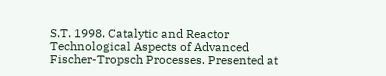S.T. 1998. Catalytic and Reactor Technological Aspects of Advanced Fischer-Tropsch Processes. Presented at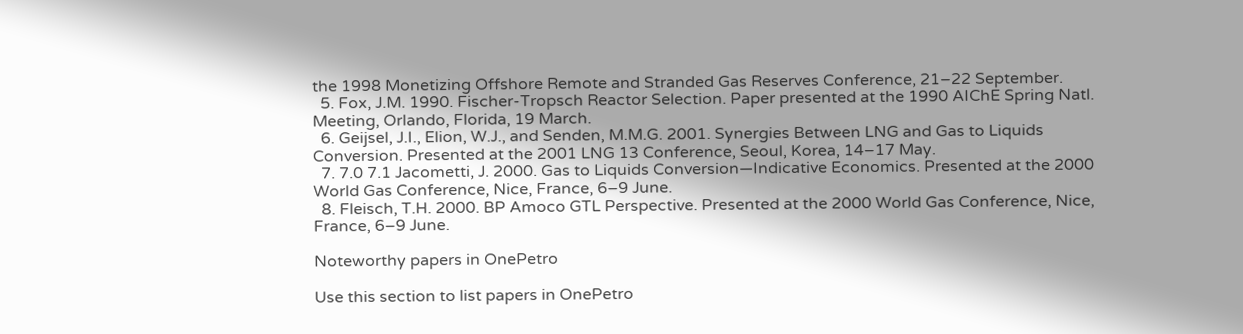the 1998 Monetizing Offshore Remote and Stranded Gas Reserves Conference, 21–22 September.
  5. Fox, J.M. 1990. Fischer-Tropsch Reactor Selection. Paper presented at the 1990 AIChE Spring Natl. Meeting, Orlando, Florida, 19 March.
  6. Geijsel, J.I., Elion, W.J., and Senden, M.M.G. 2001. Synergies Between LNG and Gas to Liquids Conversion. Presented at the 2001 LNG 13 Conference, Seoul, Korea, 14–17 May.
  7. 7.0 7.1 Jacometti, J. 2000. Gas to Liquids Conversion—Indicative Economics. Presented at the 2000 World Gas Conference, Nice, France, 6–9 June.
  8. Fleisch, T.H. 2000. BP Amoco GTL Perspective. Presented at the 2000 World Gas Conference, Nice, France, 6–9 June.

Noteworthy papers in OnePetro

Use this section to list papers in OnePetro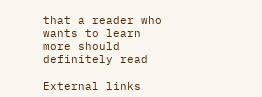that a reader who wants to learn more should definitely read

External links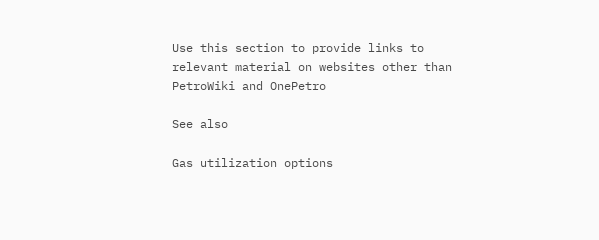Use this section to provide links to relevant material on websites other than PetroWiki and OnePetro

See also

Gas utilization options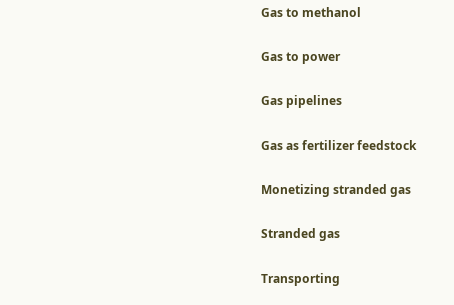Gas to methanol

Gas to power

Gas pipelines

Gas as fertilizer feedstock

Monetizing stranded gas

Stranded gas

Transporting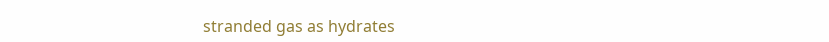stranded gas as hydrates